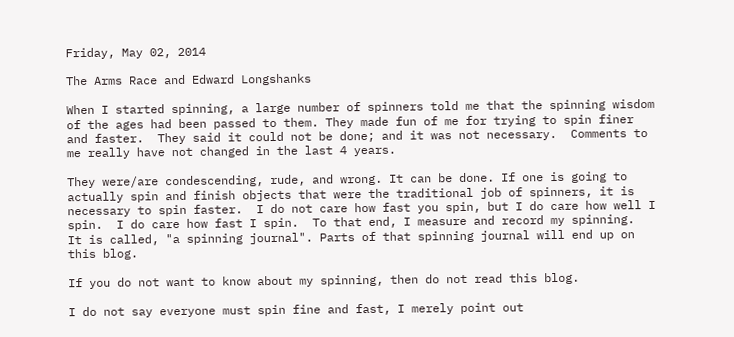Friday, May 02, 2014

The Arms Race and Edward Longshanks

When I started spinning, a large number of spinners told me that the spinning wisdom of the ages had been passed to them. They made fun of me for trying to spin finer and faster.  They said it could not be done; and it was not necessary.  Comments to me really have not changed in the last 4 years.

They were/are condescending, rude, and wrong. It can be done. If one is going to actually spin and finish objects that were the traditional job of spinners, it is necessary to spin faster.  I do not care how fast you spin, but I do care how well I spin.  I do care how fast I spin.  To that end, I measure and record my spinning.  It is called, "a spinning journal". Parts of that spinning journal will end up on this blog.

If you do not want to know about my spinning, then do not read this blog.

I do not say everyone must spin fine and fast, I merely point out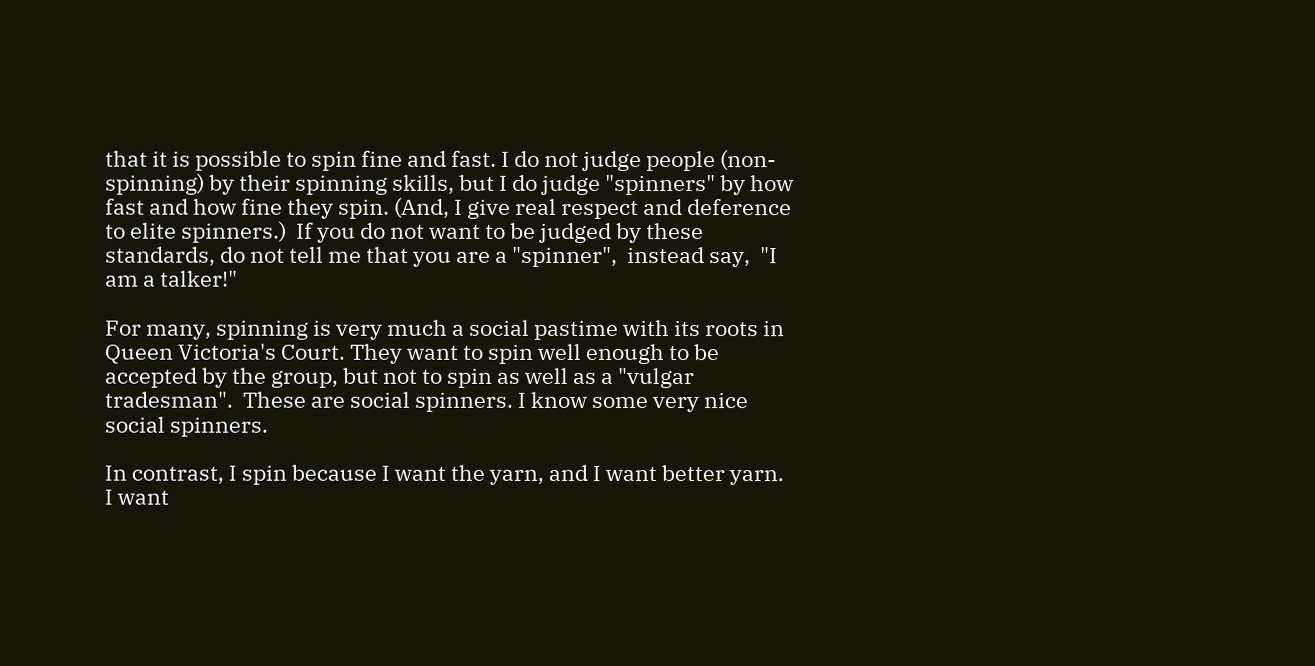that it is possible to spin fine and fast. I do not judge people (non-spinning) by their spinning skills, but I do judge "spinners" by how fast and how fine they spin. (And, I give real respect and deference to elite spinners.)  If you do not want to be judged by these standards, do not tell me that you are a "spinner",  instead say,  "I am a talker!"

For many, spinning is very much a social pastime with its roots in Queen Victoria's Court. They want to spin well enough to be accepted by the group, but not to spin as well as a "vulgar tradesman".  These are social spinners. I know some very nice social spinners.

In contrast, I spin because I want the yarn, and I want better yarn.  I want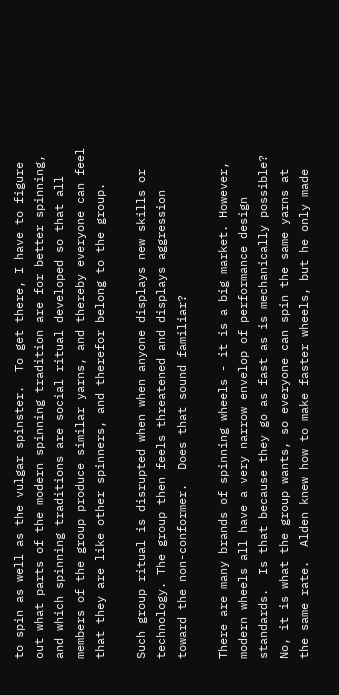to spin as well as the vulgar spinster.  To get there, I have to figure out what parts of the modern spinning tradition are for better spinning, and which spinning traditions are social ritual developed so that all members of the group produce similar yarns, and thereby everyone can feel that they are like other spinners, and therefor belong to the group.

Such group ritual is disrupted when when anyone displays new skills or technology. The group then feels threatened and displays aggression toward the non-conformer.  Does that sound familiar?

There are many brands of spinning wheels - it is a big market. However, modern wheels all have a very narrow envelop of performance design standards.  Is that because they go as fast as is mechanically possible?  No, it is what the group wants, so everyone can spin the same yarns at the same rate.  Alden knew how to make faster wheels, but he only made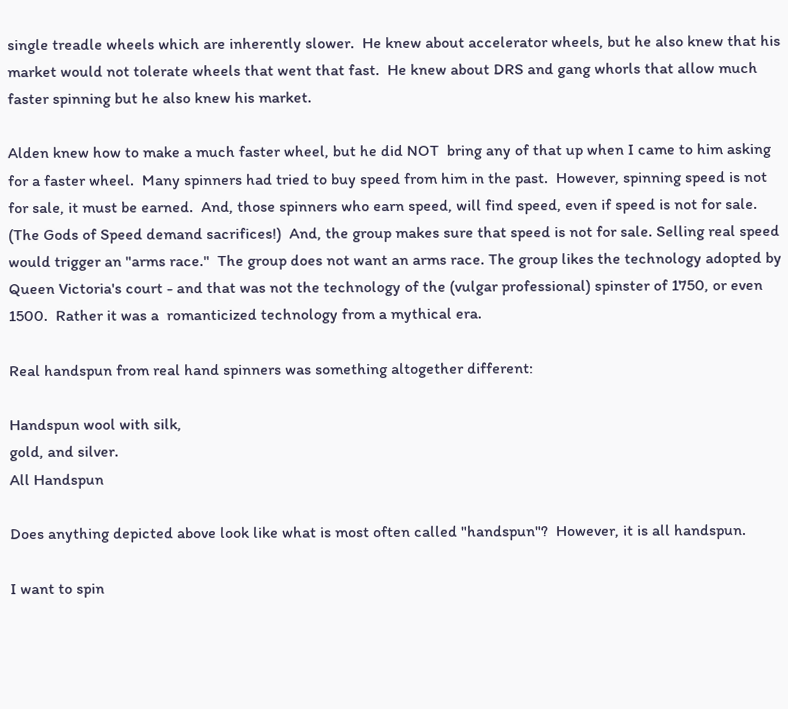single treadle wheels which are inherently slower.  He knew about accelerator wheels, but he also knew that his market would not tolerate wheels that went that fast.  He knew about DRS and gang whorls that allow much faster spinning but he also knew his market.

Alden knew how to make a much faster wheel, but he did NOT  bring any of that up when I came to him asking for a faster wheel.  Many spinners had tried to buy speed from him in the past.  However, spinning speed is not for sale, it must be earned.  And, those spinners who earn speed, will find speed, even if speed is not for sale. (The Gods of Speed demand sacrifices!)  And, the group makes sure that speed is not for sale. Selling real speed would trigger an "arms race."  The group does not want an arms race. The group likes the technology adopted by Queen Victoria's court - and that was not the technology of the (vulgar professional) spinster of 1750, or even 1500.  Rather it was a  romanticized technology from a mythical era.

Real handspun from real hand spinners was something altogether different:

Handspun wool with silk,
gold, and silver.
All Handspun

Does anything depicted above look like what is most often called "handspun"?  However, it is all handspun.

I want to spin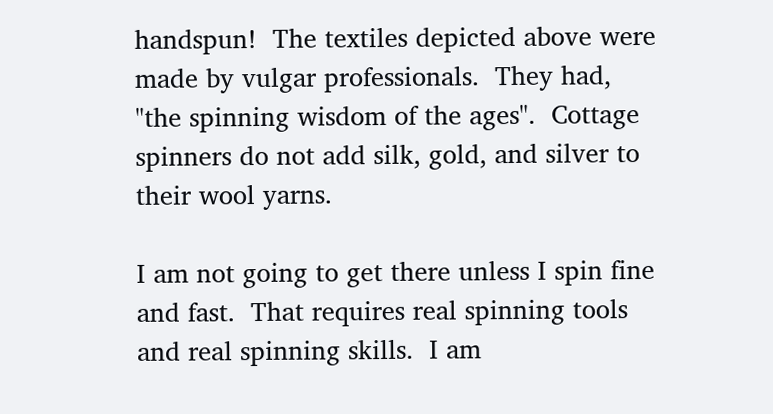handspun!  The textiles depicted above were made by vulgar professionals.  They had,  "the spinning wisdom of the ages".  Cottage spinners do not add silk, gold, and silver to their wool yarns.

I am not going to get there unless I spin fine and fast.  That requires real spinning tools and real spinning skills.  I am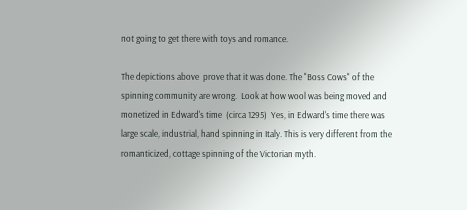not going to get there with toys and romance.

The depictions above  prove that it was done. The "Boss Cows" of the spinning community are wrong.  Look at how wool was being moved and monetized in Edward's time  (circa 1295)  Yes, in Edward's time there was large scale, industrial, hand spinning in Italy. This is very different from the romanticized, cottage spinning of the Victorian myth.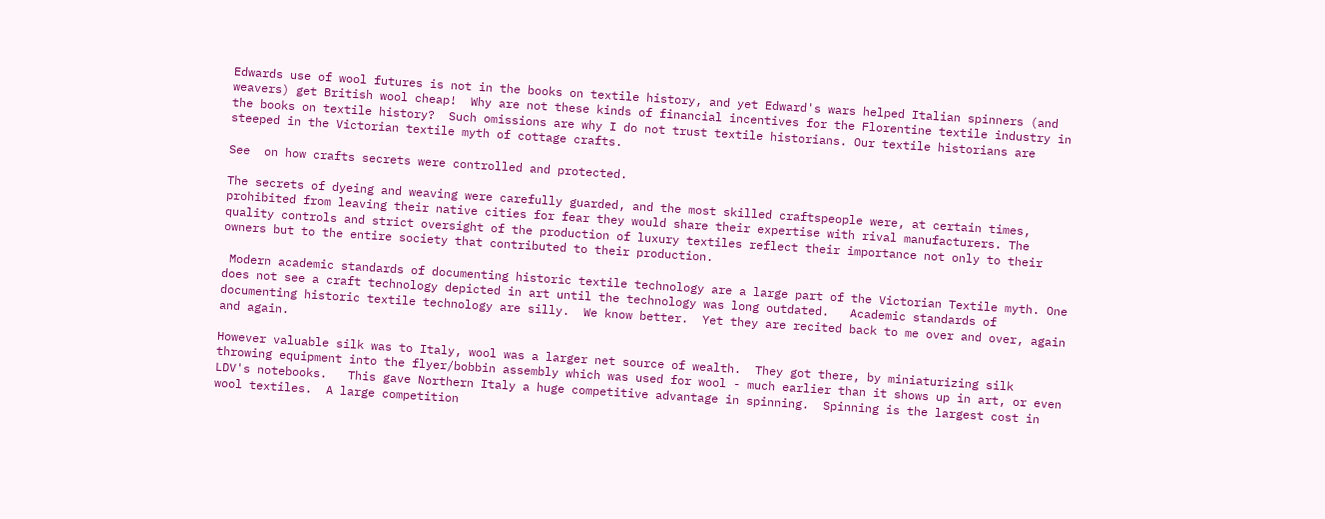Edwards use of wool futures is not in the books on textile history, and yet Edward's wars helped Italian spinners (and weavers) get British wool cheap!  Why are not these kinds of financial incentives for the Florentine textile industry in the books on textile history?  Such omissions are why I do not trust textile historians. Our textile historians are steeped in the Victorian textile myth of cottage crafts.

See  on how crafts secrets were controlled and protected.

The secrets of dyeing and weaving were carefully guarded, and the most skilled craftspeople were, at certain times, prohibited from leaving their native cities for fear they would share their expertise with rival manufacturers. The quality controls and strict oversight of the production of luxury textiles reflect their importance not only to their owners but to the entire society that contributed to their production.

 Modern academic standards of documenting historic textile technology are a large part of the Victorian Textile myth. One does not see a craft technology depicted in art until the technology was long outdated.   Academic standards of documenting historic textile technology are silly.  We know better.  Yet they are recited back to me over and over, again and again.

However valuable silk was to Italy, wool was a larger net source of wealth.  They got there, by miniaturizing silk throwing equipment into the flyer/bobbin assembly which was used for wool - much earlier than it shows up in art, or even LDV's notebooks.   This gave Northern Italy a huge competitive advantage in spinning.  Spinning is the largest cost in wool textiles.  A large competition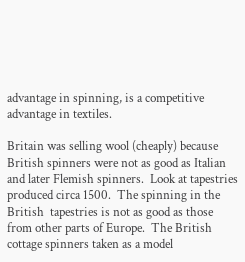advantage in spinning, is a competitive advantage in textiles.

Britain was selling wool (cheaply) because British spinners were not as good as Italian and later Flemish spinners.  Look at tapestries  produced circa 1500.  The spinning in the  British  tapestries is not as good as those from other parts of Europe.  The British cottage spinners taken as a model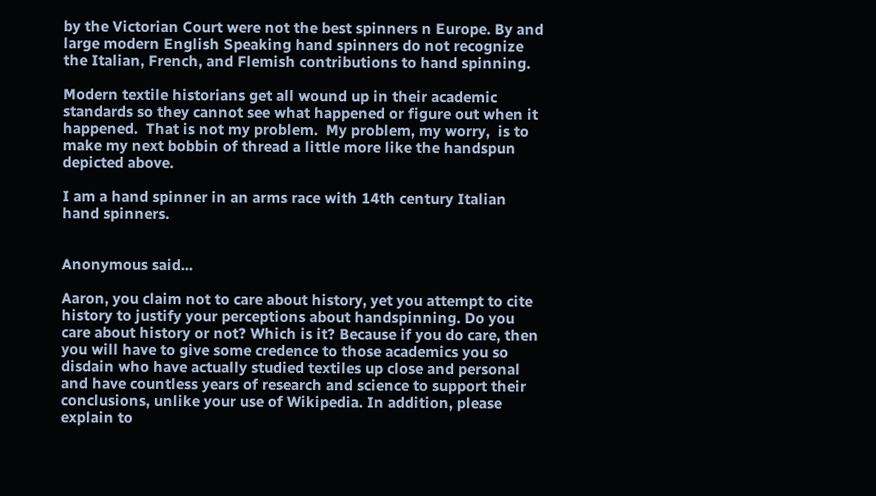by the Victorian Court were not the best spinners n Europe. By and large modern English Speaking hand spinners do not recognize the Italian, French, and Flemish contributions to hand spinning.

Modern textile historians get all wound up in their academic standards so they cannot see what happened or figure out when it happened.  That is not my problem.  My problem, my worry,  is to make my next bobbin of thread a little more like the handspun depicted above.

I am a hand spinner in an arms race with 14th century Italian hand spinners.


Anonymous said...

Aaron, you claim not to care about history, yet you attempt to cite history to justify your perceptions about handspinning. Do you care about history or not? Which is it? Because if you do care, then you will have to give some credence to those academics you so disdain who have actually studied textiles up close and personal and have countless years of research and science to support their conclusions, unlike your use of Wikipedia. In addition, please explain to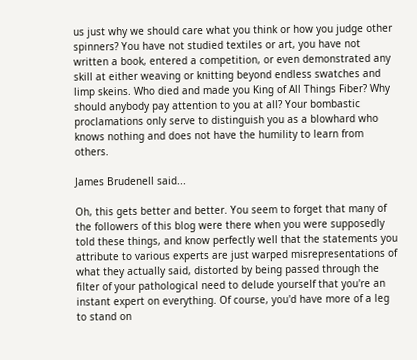us just why we should care what you think or how you judge other spinners? You have not studied textiles or art, you have not written a book, entered a competition, or even demonstrated any skill at either weaving or knitting beyond endless swatches and limp skeins. Who died and made you King of All Things Fiber? Why should anybody pay attention to you at all? Your bombastic proclamations only serve to distinguish you as a blowhard who knows nothing and does not have the humility to learn from others.

James Brudenell said...

Oh, this gets better and better. You seem to forget that many of the followers of this blog were there when you were supposedly told these things, and know perfectly well that the statements you attribute to various experts are just warped misrepresentations of what they actually said, distorted by being passed through the filter of your pathological need to delude yourself that you're an instant expert on everything. Of course, you'd have more of a leg to stand on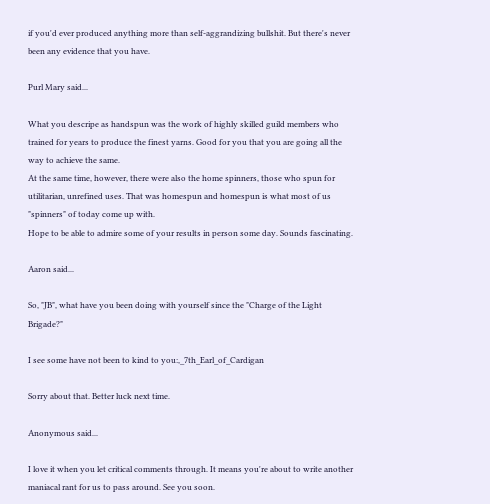if you'd ever produced anything more than self-aggrandizing bullshit. But there's never been any evidence that you have.

Purl Mary said...

What you descripe as handspun was the work of highly skilled guild members who trained for years to produce the finest yarns. Good for you that you are going all the way to achieve the same.
At the same time, however, there were also the home spinners, those who spun for utilitarian, unrefined uses. That was homespun and homespun is what most of us "spinners" of today come up with.
Hope to be able to admire some of your results in person some day. Sounds fascinating.

Aaron said...

So, "JB", what have you been doing with yourself since the "Charge of the Light Brigade?"

I see some have not been to kind to you:,_7th_Earl_of_Cardigan

Sorry about that. Better luck next time.

Anonymous said...

I love it when you let critical comments through. It means you're about to write another maniacal rant for us to pass around. See you soon.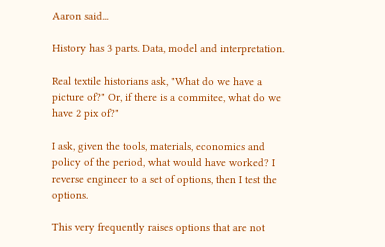Aaron said...

History has 3 parts. Data, model and interpretation.

Real textile historians ask, "What do we have a picture of?" Or, if there is a commitee, what do we have 2 pix of?"

I ask, given the tools, materials, economics and policy of the period, what would have worked? I reverse engineer to a set of options, then I test the options.

This very frequently raises options that are not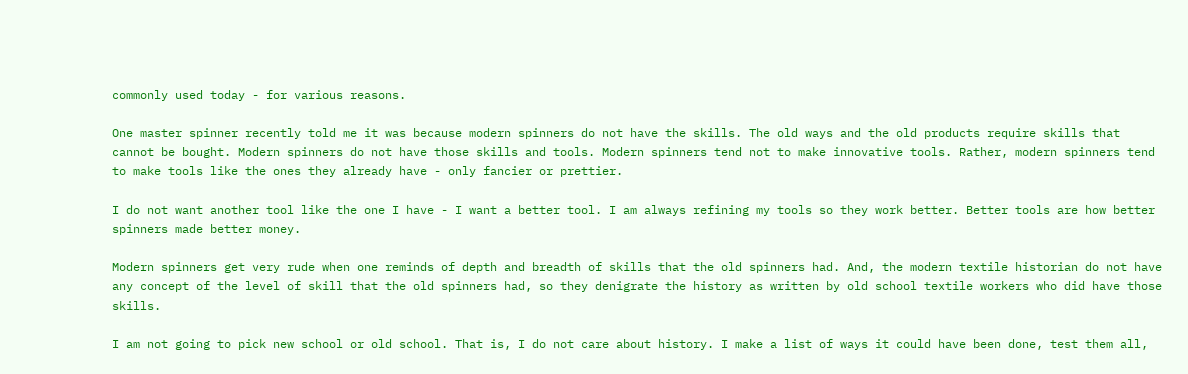commonly used today - for various reasons.

One master spinner recently told me it was because modern spinners do not have the skills. The old ways and the old products require skills that cannot be bought. Modern spinners do not have those skills and tools. Modern spinners tend not to make innovative tools. Rather, modern spinners tend to make tools like the ones they already have - only fancier or prettier.

I do not want another tool like the one I have - I want a better tool. I am always refining my tools so they work better. Better tools are how better spinners made better money.

Modern spinners get very rude when one reminds of depth and breadth of skills that the old spinners had. And, the modern textile historian do not have any concept of the level of skill that the old spinners had, so they denigrate the history as written by old school textile workers who did have those skills.

I am not going to pick new school or old school. That is, I do not care about history. I make a list of ways it could have been done, test them all,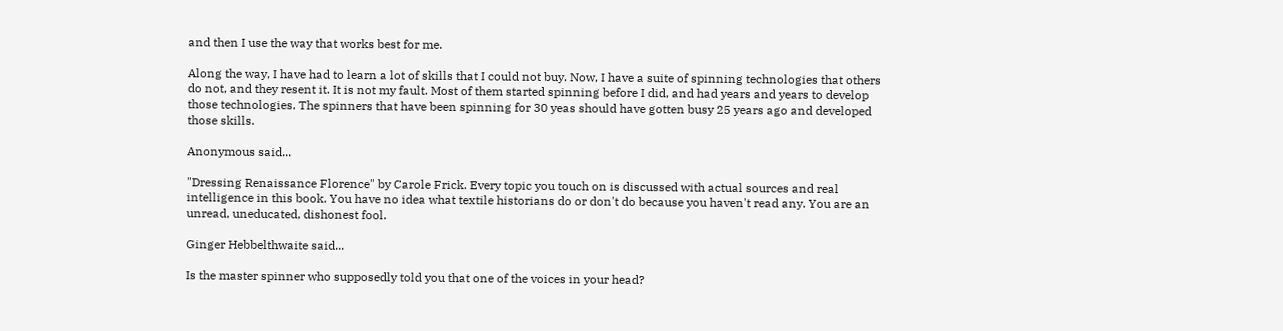and then I use the way that works best for me.

Along the way, I have had to learn a lot of skills that I could not buy. Now, I have a suite of spinning technologies that others do not, and they resent it. It is not my fault. Most of them started spinning before I did, and had years and years to develop those technologies. The spinners that have been spinning for 30 yeas should have gotten busy 25 years ago and developed those skills.

Anonymous said...

"Dressing Renaissance Florence" by Carole Frick. Every topic you touch on is discussed with actual sources and real intelligence in this book. You have no idea what textile historians do or don't do because you haven't read any. You are an unread, uneducated, dishonest fool.

Ginger Hebbelthwaite said...

Is the master spinner who supposedly told you that one of the voices in your head?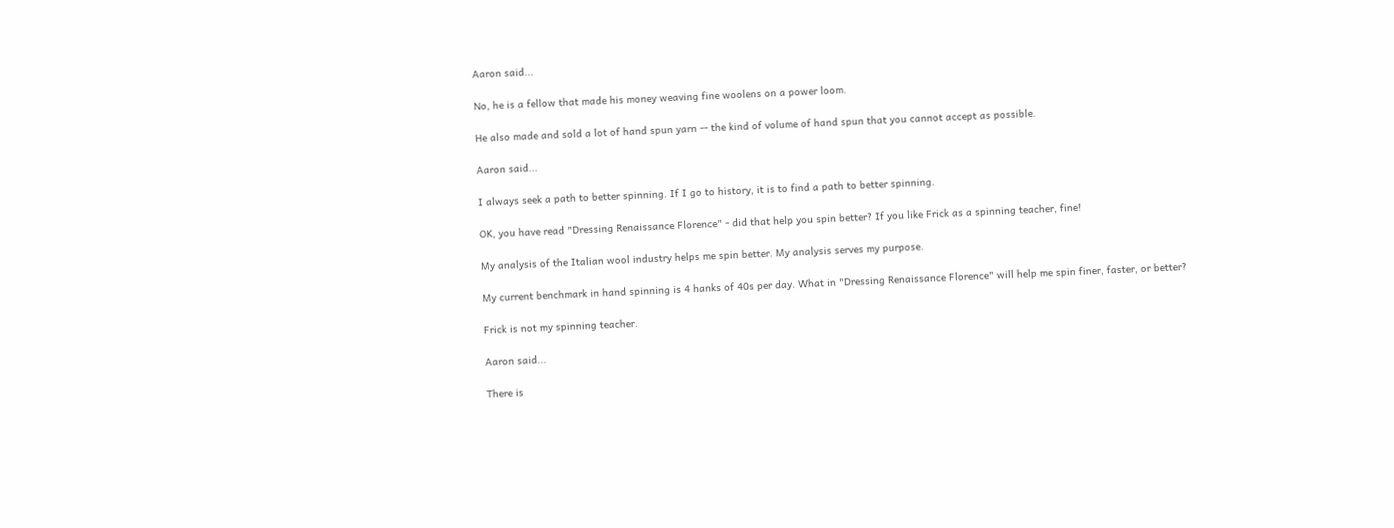Aaron said...

No, he is a fellow that made his money weaving fine woolens on a power loom.

He also made and sold a lot of hand spun yarn -- the kind of volume of hand spun that you cannot accept as possible.

Aaron said...

I always seek a path to better spinning. If I go to history, it is to find a path to better spinning.

OK, you have read "Dressing Renaissance Florence" - did that help you spin better? If you like Frick as a spinning teacher, fine!

My analysis of the Italian wool industry helps me spin better. My analysis serves my purpose.

My current benchmark in hand spinning is 4 hanks of 40s per day. What in "Dressing Renaissance Florence" will help me spin finer, faster, or better?

Frick is not my spinning teacher.

Aaron said...

There is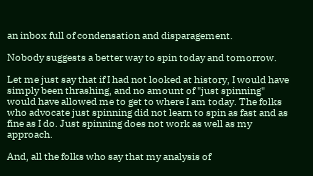an inbox full of condensation and disparagement.

Nobody suggests a better way to spin today and tomorrow.

Let me just say that if I had not looked at history, I would have simply been thrashing, and no amount of "just spinning" would have allowed me to get to where I am today. The folks who advocate just spinning did not learn to spin as fast and as fine as I do. Just spinning does not work as well as my approach.

And, all the folks who say that my analysis of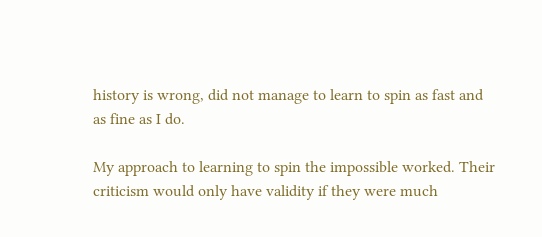history is wrong, did not manage to learn to spin as fast and as fine as I do.

My approach to learning to spin the impossible worked. Their criticism would only have validity if they were much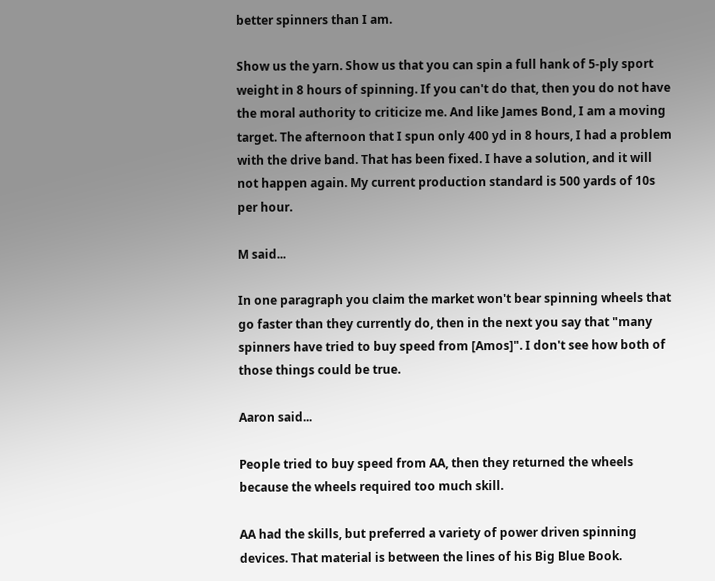better spinners than I am.

Show us the yarn. Show us that you can spin a full hank of 5-ply sport weight in 8 hours of spinning. If you can't do that, then you do not have the moral authority to criticize me. And like James Bond, I am a moving target. The afternoon that I spun only 400 yd in 8 hours, I had a problem with the drive band. That has been fixed. I have a solution, and it will not happen again. My current production standard is 500 yards of 10s per hour.

M said...

In one paragraph you claim the market won't bear spinning wheels that go faster than they currently do, then in the next you say that "many spinners have tried to buy speed from [Amos]". I don't see how both of those things could be true.

Aaron said...

People tried to buy speed from AA, then they returned the wheels because the wheels required too much skill.

AA had the skills, but preferred a variety of power driven spinning devices. That material is between the lines of his Big Blue Book.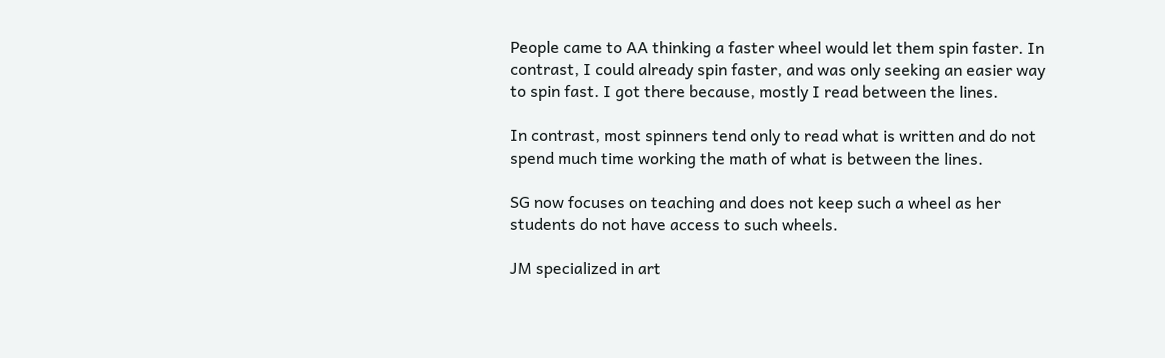People came to AA thinking a faster wheel would let them spin faster. In contrast, I could already spin faster, and was only seeking an easier way to spin fast. I got there because, mostly I read between the lines.

In contrast, most spinners tend only to read what is written and do not spend much time working the math of what is between the lines.

SG now focuses on teaching and does not keep such a wheel as her students do not have access to such wheels.

JM specialized in art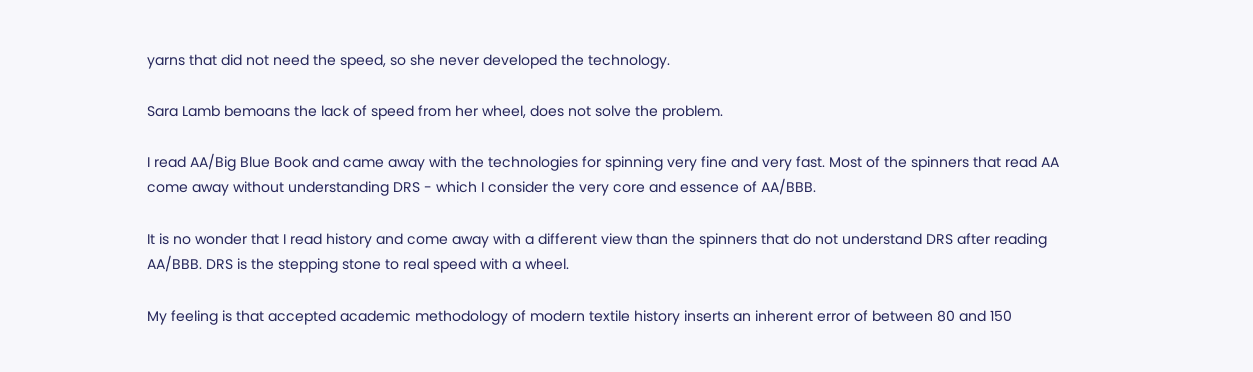yarns that did not need the speed, so she never developed the technology.

Sara Lamb bemoans the lack of speed from her wheel, does not solve the problem.

I read AA/Big Blue Book and came away with the technologies for spinning very fine and very fast. Most of the spinners that read AA come away without understanding DRS - which I consider the very core and essence of AA/BBB.

It is no wonder that I read history and come away with a different view than the spinners that do not understand DRS after reading AA/BBB. DRS is the stepping stone to real speed with a wheel.

My feeling is that accepted academic methodology of modern textile history inserts an inherent error of between 80 and 150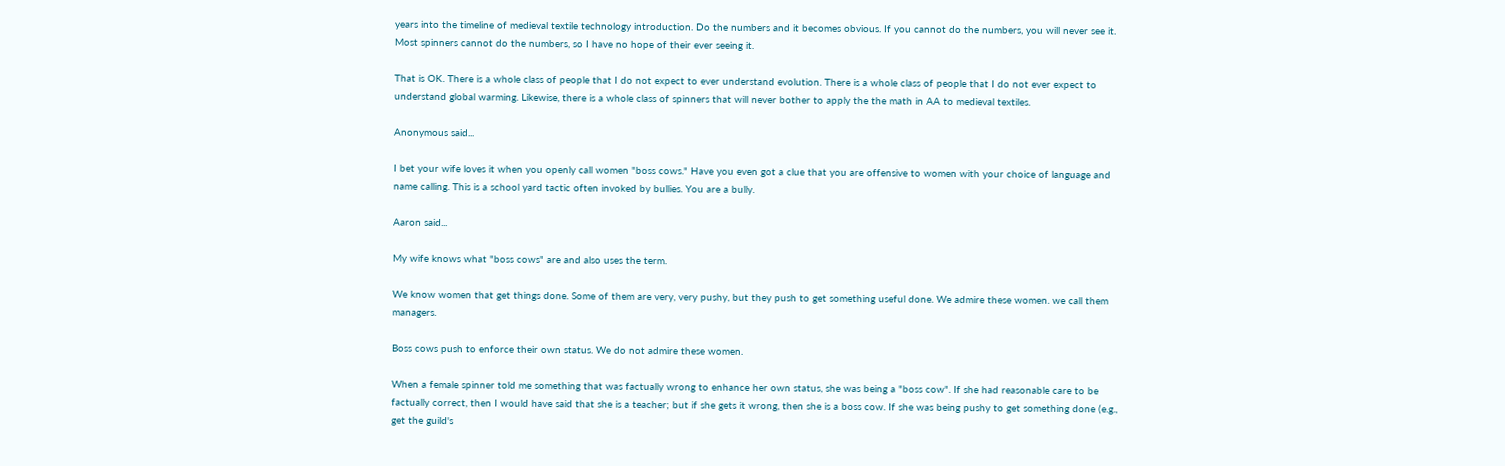years into the timeline of medieval textile technology introduction. Do the numbers and it becomes obvious. If you cannot do the numbers, you will never see it. Most spinners cannot do the numbers, so I have no hope of their ever seeing it.

That is OK. There is a whole class of people that I do not expect to ever understand evolution. There is a whole class of people that I do not ever expect to understand global warming. Likewise, there is a whole class of spinners that will never bother to apply the the math in AA to medieval textiles.

Anonymous said...

I bet your wife loves it when you openly call women "boss cows." Have you even got a clue that you are offensive to women with your choice of language and name calling. This is a school yard tactic often invoked by bullies. You are a bully.

Aaron said...

My wife knows what "boss cows" are and also uses the term.

We know women that get things done. Some of them are very, very pushy, but they push to get something useful done. We admire these women. we call them managers.

Boss cows push to enforce their own status. We do not admire these women.

When a female spinner told me something that was factually wrong to enhance her own status, she was being a "boss cow". If she had reasonable care to be factually correct, then I would have said that she is a teacher; but if she gets it wrong, then she is a boss cow. If she was being pushy to get something done (e.g., get the guild's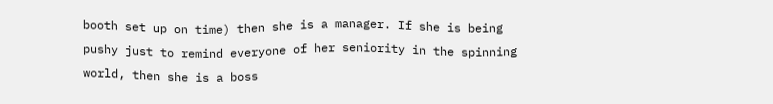booth set up on time) then she is a manager. If she is being pushy just to remind everyone of her seniority in the spinning world, then she is a boss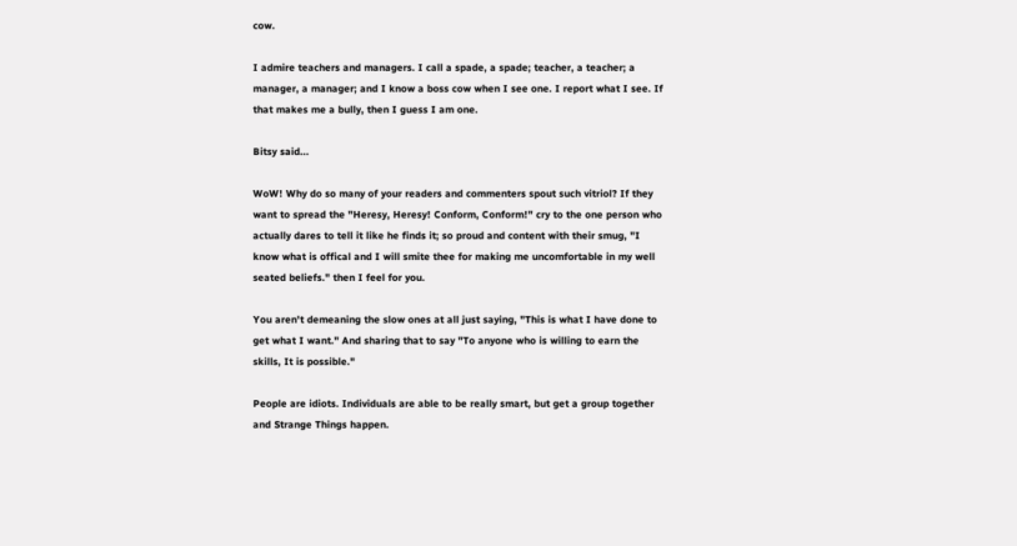cow.

I admire teachers and managers. I call a spade, a spade; teacher, a teacher; a manager, a manager; and I know a boss cow when I see one. I report what I see. If that makes me a bully, then I guess I am one.

Bitsy said...

WoW! Why do so many of your readers and commenters spout such vitriol? If they want to spread the "Heresy, Heresy! Conform, Conform!" cry to the one person who actually dares to tell it like he finds it; so proud and content with their smug, "I know what is offical and I will smite thee for making me uncomfortable in my well seated beliefs." then I feel for you.

You aren't demeaning the slow ones at all just saying, "This is what I have done to get what I want." And sharing that to say "To anyone who is willing to earn the skills, It is possible."

People are idiots. Individuals are able to be really smart, but get a group together and Strange Things happen.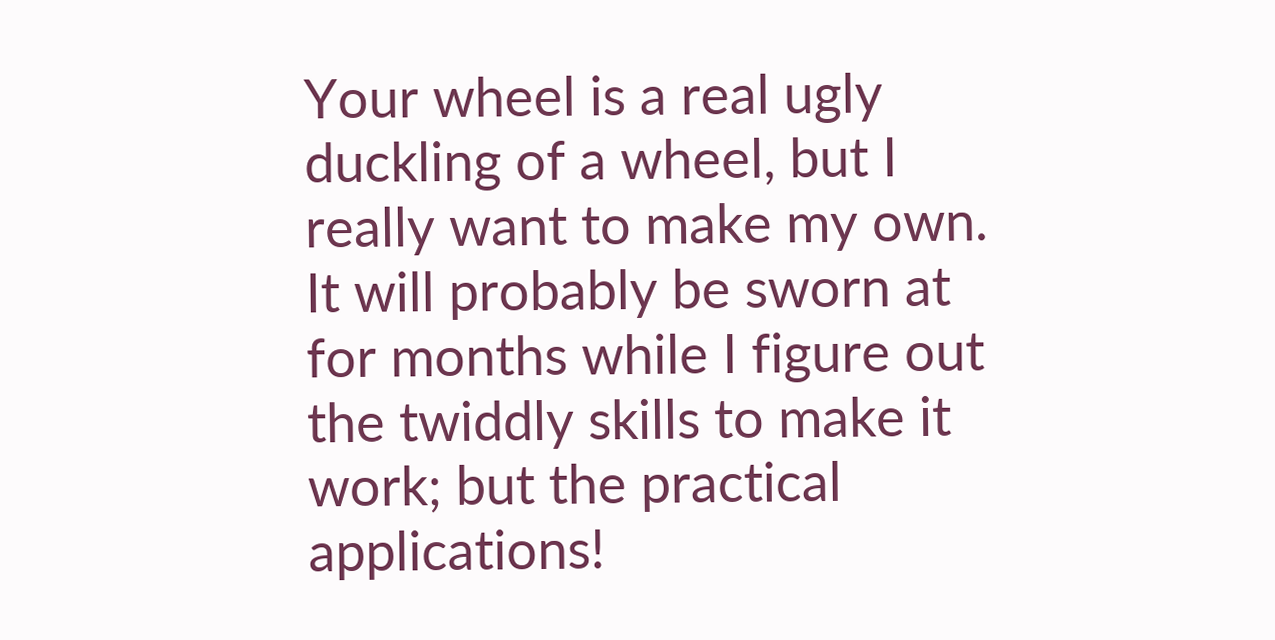Your wheel is a real ugly duckling of a wheel, but I really want to make my own. It will probably be sworn at for months while I figure out the twiddly skills to make it work; but the practical applications!